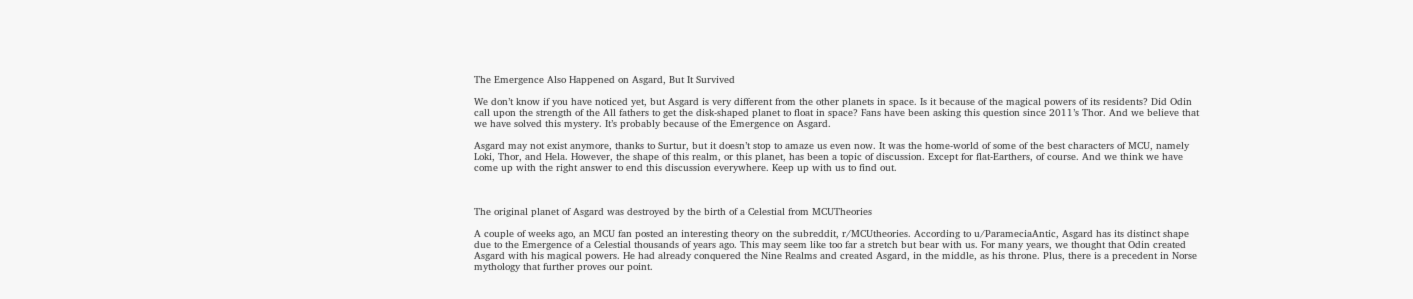The Emergence Also Happened on Asgard, But It Survived

We don’t know if you have noticed yet, but Asgard is very different from the other planets in space. Is it because of the magical powers of its residents? Did Odin call upon the strength of the All fathers to get the disk-shaped planet to float in space? Fans have been asking this question since 2011’s Thor. And we believe that we have solved this mystery. It’s probably because of the Emergence on Asgard.

Asgard may not exist anymore, thanks to Surtur, but it doesn’t stop to amaze us even now. It was the home-world of some of the best characters of MCU, namely Loki, Thor, and Hela. However, the shape of this realm, or this planet, has been a topic of discussion. Except for flat-Earthers, of course. And we think we have come up with the right answer to end this discussion everywhere. Keep up with us to find out.



The original planet of Asgard was destroyed by the birth of a Celestial from MCUTheories

A couple of weeks ago, an MCU fan posted an interesting theory on the subreddit, r/MCUtheories. According to u/ParameciaAntic, Asgard has its distinct shape due to the Emergence of a Celestial thousands of years ago. This may seem like too far a stretch but bear with us. For many years, we thought that Odin created Asgard with his magical powers. He had already conquered the Nine Realms and created Asgard, in the middle, as his throne. Plus, there is a precedent in Norse mythology that further proves our point.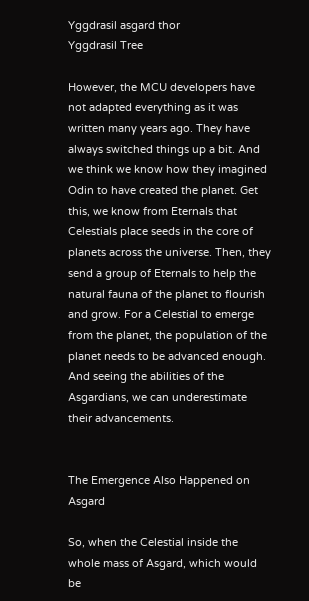Yggdrasil asgard thor
Yggdrasil Tree

However, the MCU developers have not adapted everything as it was written many years ago. They have always switched things up a bit. And we think we know how they imagined Odin to have created the planet. Get this, we know from Eternals that Celestials place seeds in the core of planets across the universe. Then, they send a group of Eternals to help the natural fauna of the planet to flourish and grow. For a Celestial to emerge from the planet, the population of the planet needs to be advanced enough. And seeing the abilities of the Asgardians, we can underestimate their advancements.


The Emergence Also Happened on Asgard

So, when the Celestial inside the whole mass of Asgard, which would be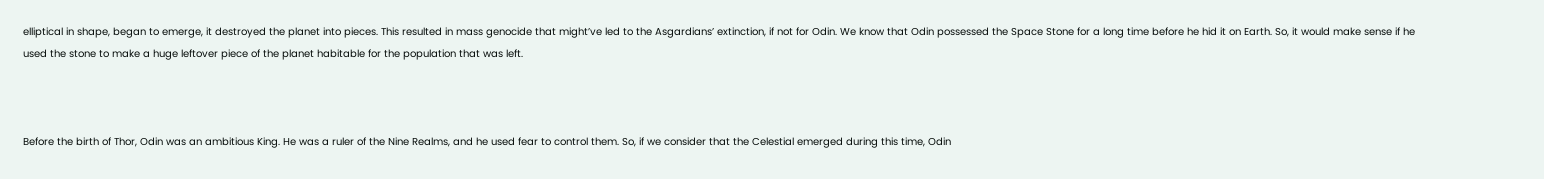elliptical in shape, began to emerge, it destroyed the planet into pieces. This resulted in mass genocide that might’ve led to the Asgardians’ extinction, if not for Odin. We know that Odin possessed the Space Stone for a long time before he hid it on Earth. So, it would make sense if he used the stone to make a huge leftover piece of the planet habitable for the population that was left.



Before the birth of Thor, Odin was an ambitious King. He was a ruler of the Nine Realms, and he used fear to control them. So, if we consider that the Celestial emerged during this time, Odin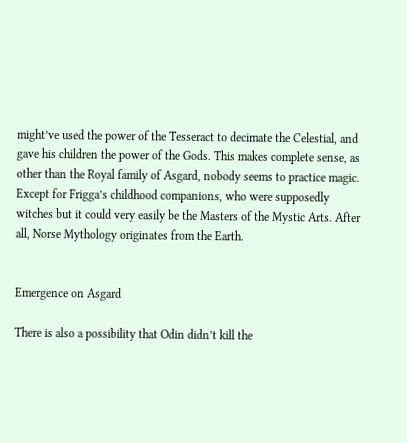might’ve used the power of the Tesseract to decimate the Celestial, and gave his children the power of the Gods. This makes complete sense, as other than the Royal family of Asgard, nobody seems to practice magic. Except for Frigga’s childhood companions, who were supposedly witches but it could very easily be the Masters of the Mystic Arts. After all, Norse Mythology originates from the Earth.


Emergence on Asgard

There is also a possibility that Odin didn’t kill the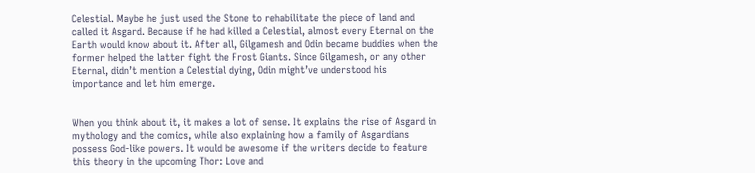Celestial. Maybe he just used the Stone to rehabilitate the piece of land and called it Asgard. Because if he had killed a Celestial, almost every Eternal on the Earth would know about it. After all, Gilgamesh and Odin became buddies when the former helped the latter fight the Frost Giants. Since Gilgamesh, or any other Eternal, didn’t mention a Celestial dying, Odin might’ve understood his importance and let him emerge.


When you think about it, it makes a lot of sense. It explains the rise of Asgard in mythology and the comics, while also explaining how a family of Asgardians possess God-like powers. It would be awesome if the writers decide to feature this theory in the upcoming Thor: Love and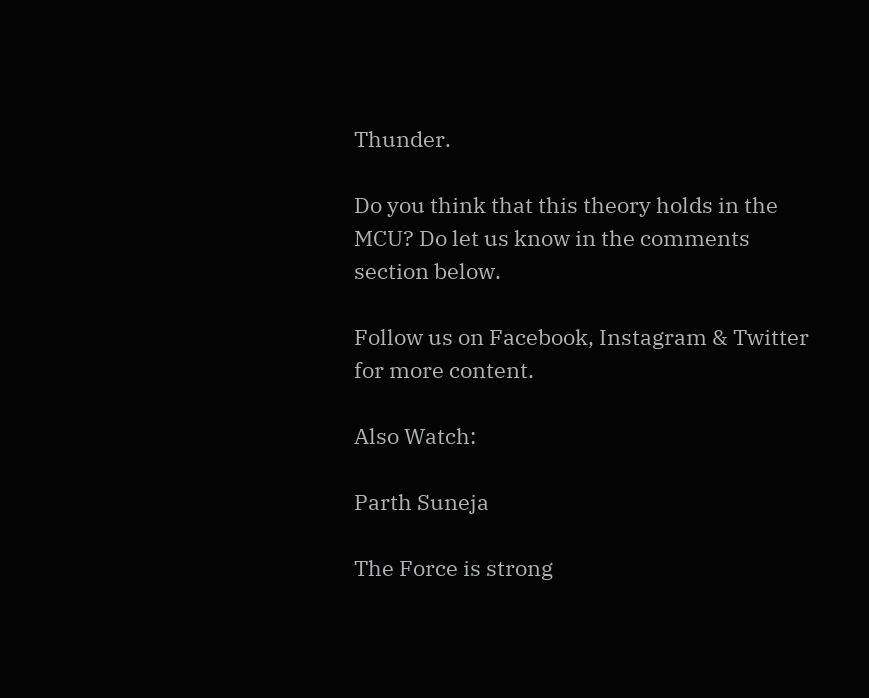Thunder.

Do you think that this theory holds in the MCU? Do let us know in the comments section below.

Follow us on Facebook, Instagram & Twitter for more content.

Also Watch:

Parth Suneja

The Force is strong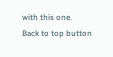with this one.
Back to top button